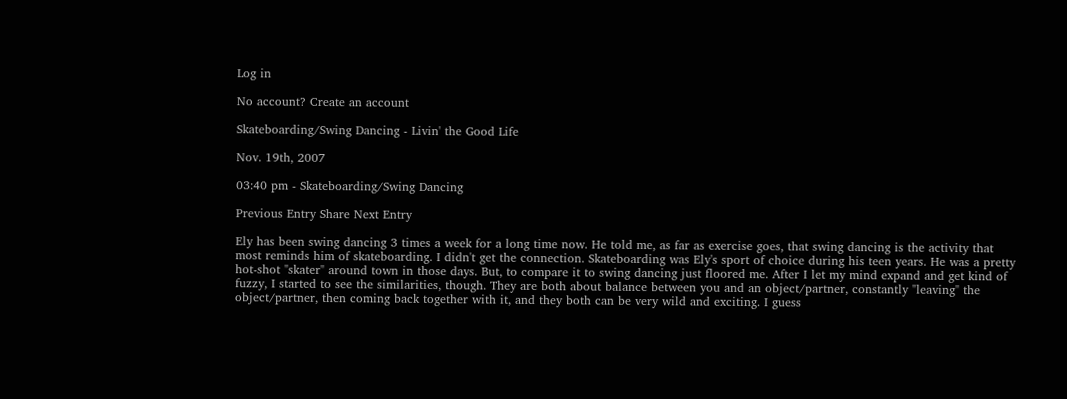Log in

No account? Create an account

Skateboarding/Swing Dancing - Livin' the Good Life

Nov. 19th, 2007

03:40 pm - Skateboarding/Swing Dancing

Previous Entry Share Next Entry

Ely has been swing dancing 3 times a week for a long time now. He told me, as far as exercise goes, that swing dancing is the activity that most reminds him of skateboarding. I didn't get the connection. Skateboarding was Ely's sport of choice during his teen years. He was a pretty hot-shot "skater" around town in those days. But, to compare it to swing dancing just floored me. After I let my mind expand and get kind of fuzzy, I started to see the similarities, though. They are both about balance between you and an object/partner, constantly "leaving" the object/partner, then coming back together with it, and they both can be very wild and exciting. I guess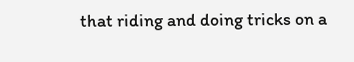that riding and doing tricks on a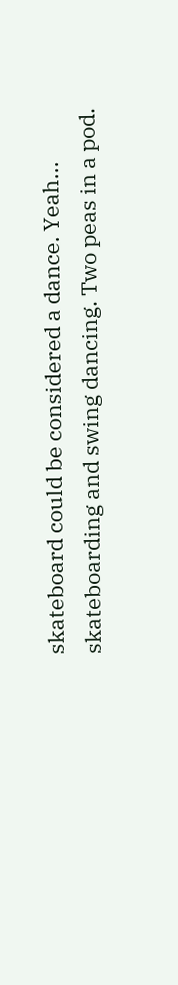skateboard could be considered a dance. Yeah... skateboarding and swing dancing. Two peas in a pod.